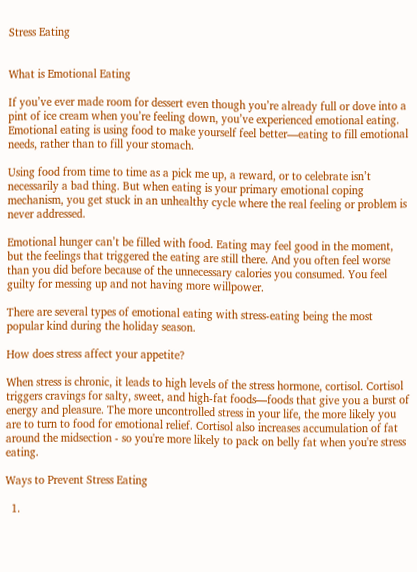Stress Eating


What is Emotional Eating

If you’ve ever made room for dessert even though you’re already full or dove into a pint of ice cream when you’re feeling down, you’ve experienced emotional eating. Emotional eating is using food to make yourself feel better—eating to fill emotional needs, rather than to fill your stomach.

Using food from time to time as a pick me up, a reward, or to celebrate isn’t necessarily a bad thing. But when eating is your primary emotional coping mechanism, you get stuck in an unhealthy cycle where the real feeling or problem is never addressed.

Emotional hunger can’t be filled with food. Eating may feel good in the moment, but the feelings that triggered the eating are still there. And you often feel worse than you did before because of the unnecessary calories you consumed. You feel guilty for messing up and not having more willpower.

There are several types of emotional eating with stress-eating being the most popular kind during the holiday season.

How does stress affect your appetite?

When stress is chronic, it leads to high levels of the stress hormone, cortisol. Cortisol triggers cravings for salty, sweet, and high-fat foods—foods that give you a burst of energy and pleasure. The more uncontrolled stress in your life, the more likely you are to turn to food for emotional relief. Cortisol also increases accumulation of fat around the midsection - so you're more likely to pack on belly fat when you're stress eating.

Ways to Prevent Stress Eating

  1.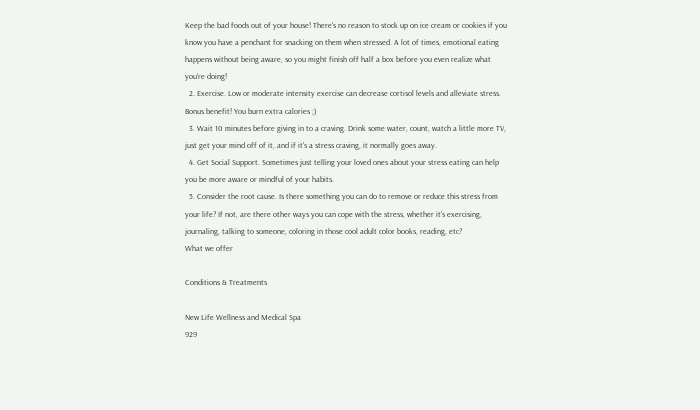Keep the bad foods out of your house! There's no reason to stock up on ice cream or cookies if you know you have a penchant for snacking on them when stressed. A lot of times, emotional eating happens without being aware, so you might finish off half a box before you even realize what you're doing!
  2. Exercise. Low or moderate intensity exercise can decrease cortisol levels and alleviate stress. Bonus benefit! You burn extra calories ;)
  3. Wait 10 minutes before giving in to a craving. Drink some water, count, watch a little more TV, just get your mind off of it, and if it's a stress craving, it normally goes away.
  4. Get Social Support. Sometimes just telling your loved ones about your stress eating can help you be more aware or mindful of your habits.
  5. Consider the root cause. Is there something you can do to remove or reduce this stress from your life? If not, are there other ways you can cope with the stress, whether it's exercising, journaling, talking to someone, coloring in those cool adult color books, reading, etc?
What we offer

Conditions & Treatments

New Life Wellness and Medical Spa
929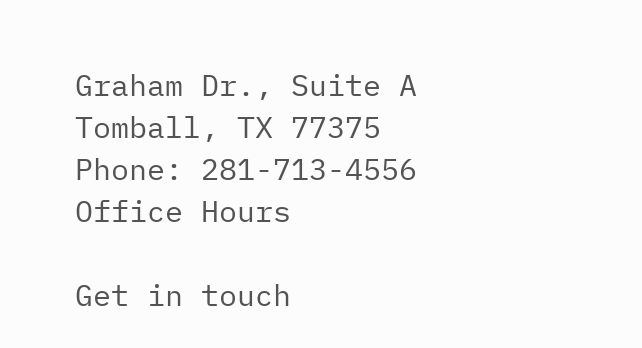Graham Dr., Suite A
Tomball, TX 77375
Phone: 281-713-4556
Office Hours

Get in touch